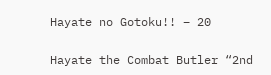Hayate no Gotoku!! – 20

Hayate the Combat Butler “2nd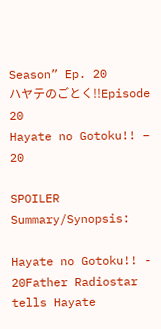Season” Ep. 20
ハヤテのごとく!!Episode 20
Hayate no Gotoku!! – 20

SPOILER Summary/Synopsis:

Hayate no Gotoku!! - 20Father Radiostar tells Hayate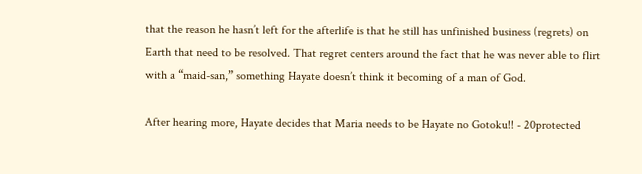that the reason he hasn’t left for the afterlife is that he still has unfinished business (regrets) on Earth that need to be resolved. That regret centers around the fact that he was never able to flirt with a “maid-san,” something Hayate doesn’t think it becoming of a man of God.

After hearing more, Hayate decides that Maria needs to be Hayate no Gotoku!! - 20protected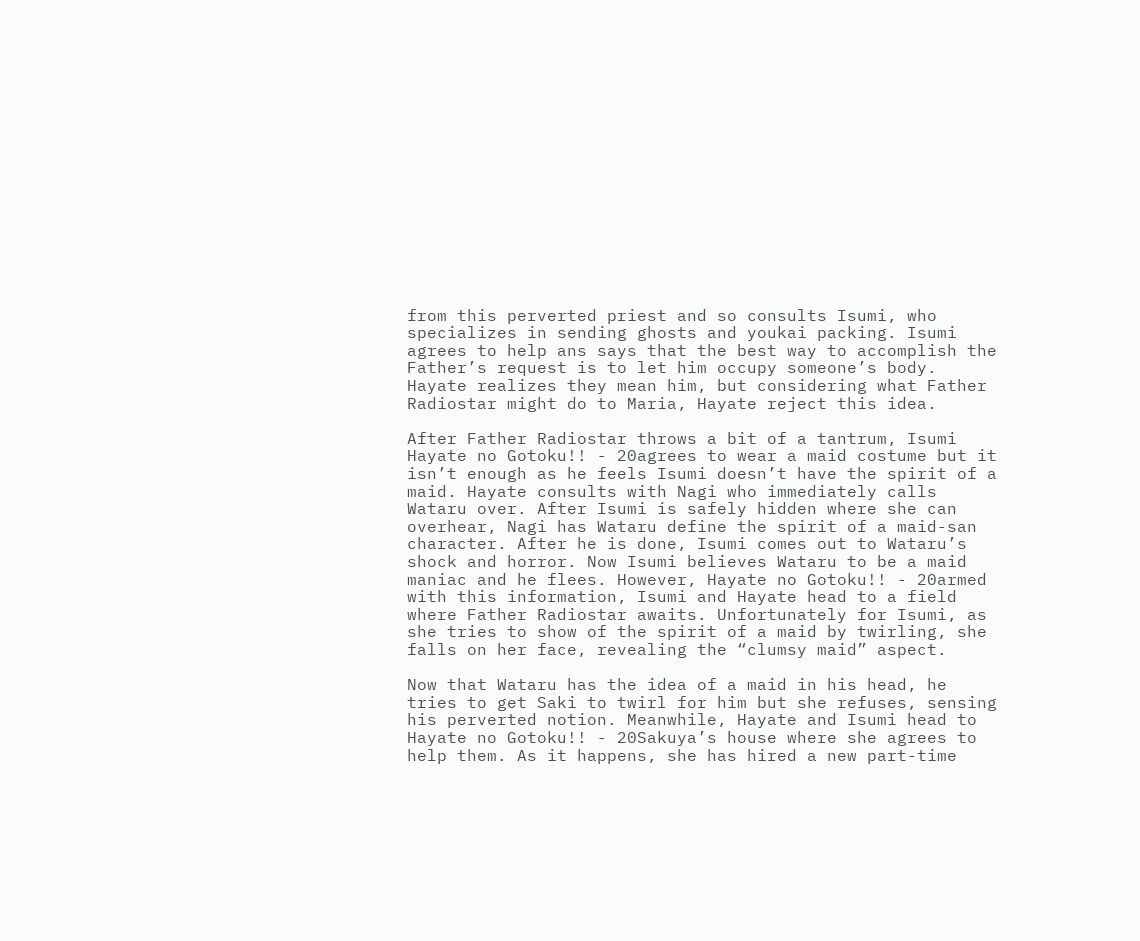from this perverted priest and so consults Isumi, who specializes in sending ghosts and youkai packing. Isumi agrees to help ans says that the best way to accomplish the Father’s request is to let him occupy someone’s body. Hayate realizes they mean him, but considering what Father Radiostar might do to Maria, Hayate reject this idea.

After Father Radiostar throws a bit of a tantrum, Isumi Hayate no Gotoku!! - 20agrees to wear a maid costume but it isn’t enough as he feels Isumi doesn’t have the spirit of a maid. Hayate consults with Nagi who immediately calls Wataru over. After Isumi is safely hidden where she can overhear, Nagi has Wataru define the spirit of a maid-san character. After he is done, Isumi comes out to Wataru’s shock and horror. Now Isumi believes Wataru to be a maid maniac and he flees. However, Hayate no Gotoku!! - 20armed with this information, Isumi and Hayate head to a field where Father Radiostar awaits. Unfortunately for Isumi, as she tries to show of the spirit of a maid by twirling, she falls on her face, revealing the “clumsy maid” aspect.

Now that Wataru has the idea of a maid in his head, he tries to get Saki to twirl for him but she refuses, sensing his perverted notion. Meanwhile, Hayate and Isumi head to Hayate no Gotoku!! - 20Sakuya’s house where she agrees to help them. As it happens, she has hired a new part-time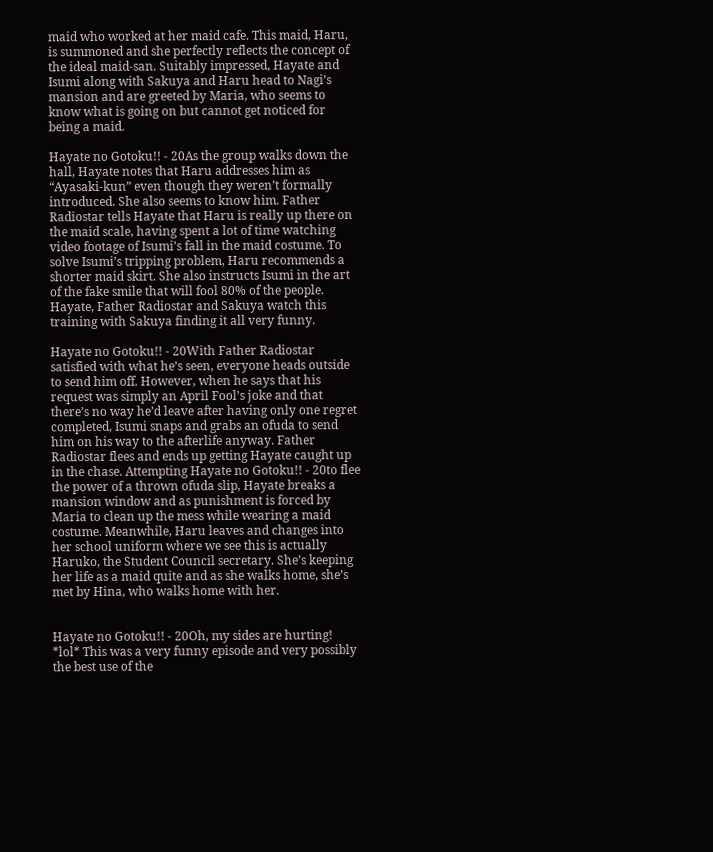maid who worked at her maid cafe. This maid, Haru, is summoned and she perfectly reflects the concept of the ideal maid-san. Suitably impressed, Hayate and Isumi along with Sakuya and Haru head to Nagi’s mansion and are greeted by Maria, who seems to know what is going on but cannot get noticed for being a maid.

Hayate no Gotoku!! - 20As the group walks down the hall, Hayate notes that Haru addresses him as “Ayasaki-kun” even though they weren’t formally introduced. She also seems to know him. Father Radiostar tells Hayate that Haru is really up there on the maid scale, having spent a lot of time watching video footage of Isumi’s fall in the maid costume. To solve Isumi’s tripping problem, Haru recommends a shorter maid skirt. She also instructs Isumi in the art of the fake smile that will fool 80% of the people. Hayate, Father Radiostar and Sakuya watch this training with Sakuya finding it all very funny.

Hayate no Gotoku!! - 20With Father Radiostar satisfied with what he’s seen, everyone heads outside to send him off. However, when he says that his request was simply an April Fool’s joke and that there’s no way he’d leave after having only one regret completed, Isumi snaps and grabs an ofuda to send him on his way to the afterlife anyway. Father Radiostar flees and ends up getting Hayate caught up in the chase. Attempting Hayate no Gotoku!! - 20to flee the power of a thrown ofuda slip, Hayate breaks a mansion window and as punishment is forced by Maria to clean up the mess while wearing a maid costume. Meanwhile, Haru leaves and changes into her school uniform where we see this is actually Haruko, the Student Council secretary. She’s keeping her life as a maid quite and as she walks home, she’s met by Hina, who walks home with her.


Hayate no Gotoku!! - 20Oh, my sides are hurting! *lol* This was a very funny episode and very possibly the best use of the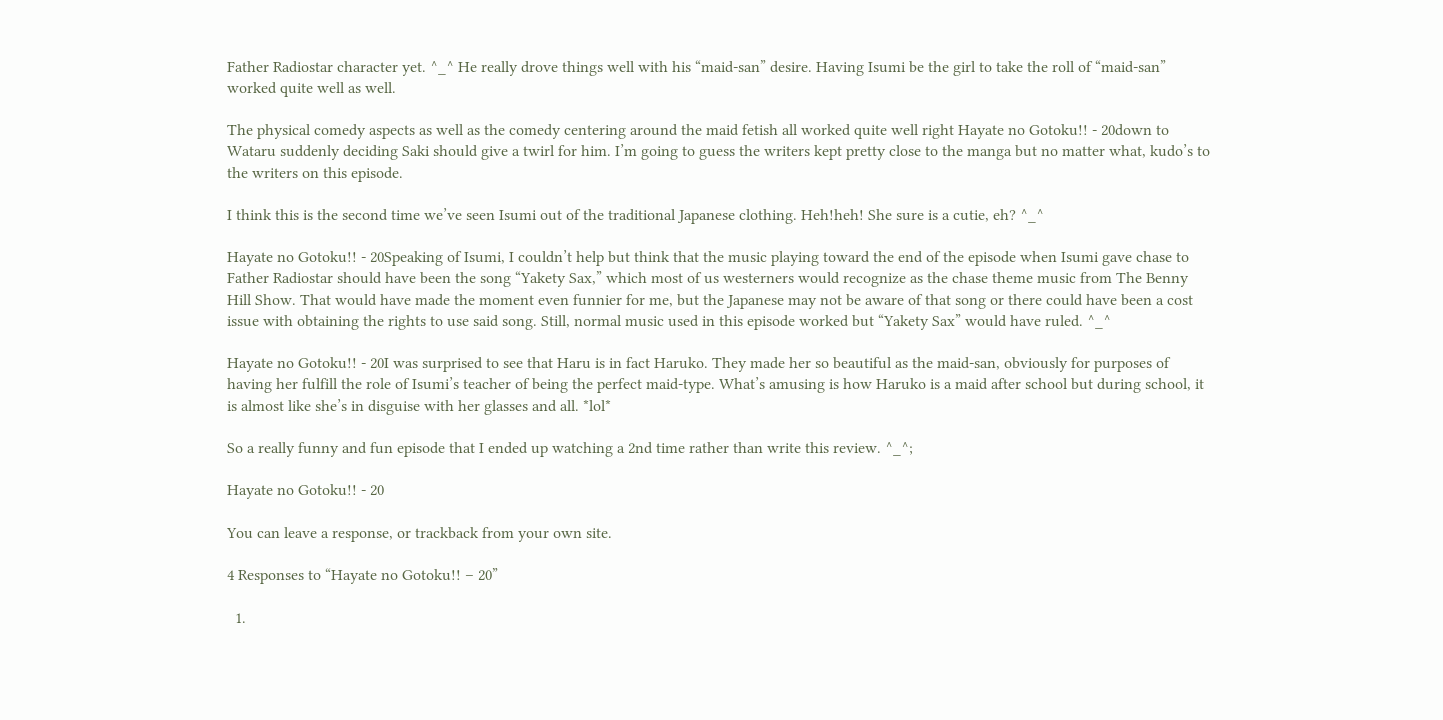Father Radiostar character yet. ^_^ He really drove things well with his “maid-san” desire. Having Isumi be the girl to take the roll of “maid-san” worked quite well as well.

The physical comedy aspects as well as the comedy centering around the maid fetish all worked quite well right Hayate no Gotoku!! - 20down to Wataru suddenly deciding Saki should give a twirl for him. I’m going to guess the writers kept pretty close to the manga but no matter what, kudo’s to the writers on this episode.

I think this is the second time we’ve seen Isumi out of the traditional Japanese clothing. Heh!heh! She sure is a cutie, eh? ^_^

Hayate no Gotoku!! - 20Speaking of Isumi, I couldn’t help but think that the music playing toward the end of the episode when Isumi gave chase to Father Radiostar should have been the song “Yakety Sax,” which most of us westerners would recognize as the chase theme music from The Benny Hill Show. That would have made the moment even funnier for me, but the Japanese may not be aware of that song or there could have been a cost issue with obtaining the rights to use said song. Still, normal music used in this episode worked but “Yakety Sax” would have ruled. ^_^

Hayate no Gotoku!! - 20I was surprised to see that Haru is in fact Haruko. They made her so beautiful as the maid-san, obviously for purposes of having her fulfill the role of Isumi’s teacher of being the perfect maid-type. What’s amusing is how Haruko is a maid after school but during school, it is almost like she’s in disguise with her glasses and all. *lol*

So a really funny and fun episode that I ended up watching a 2nd time rather than write this review. ^_^;

Hayate no Gotoku!! - 20

You can leave a response, or trackback from your own site.

4 Responses to “Hayate no Gotoku!! – 20”

  1.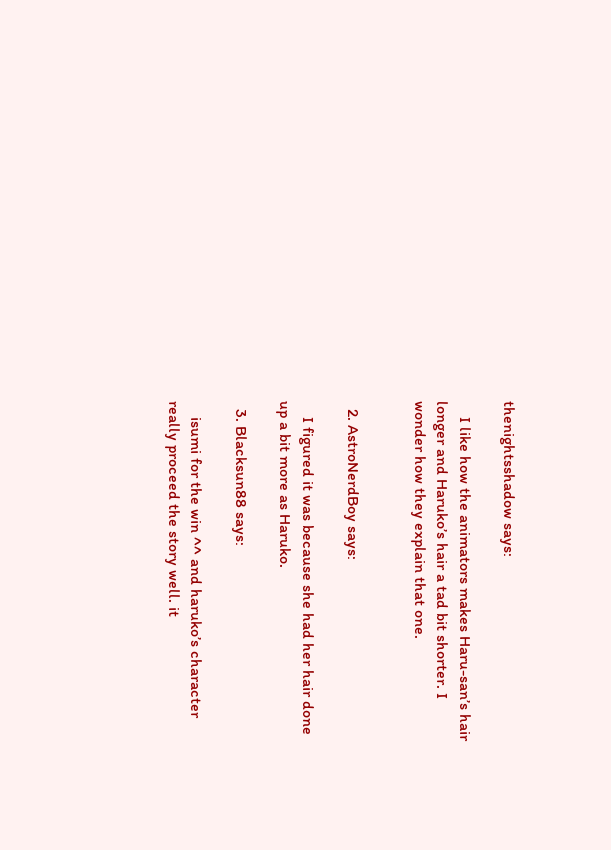thenightsshadow says:

    I like how the animators makes Haru-san’s hair longer and Haruko’s hair a tad bit shorter. I wonder how they explain that one.


  2. AstroNerdBoy says:

    I figured it was because she had her hair done up a bit more as Haruko.

  3. Blacksun88 says:

    isumi for the win ^^ and haruko’s character really proceed the story well. it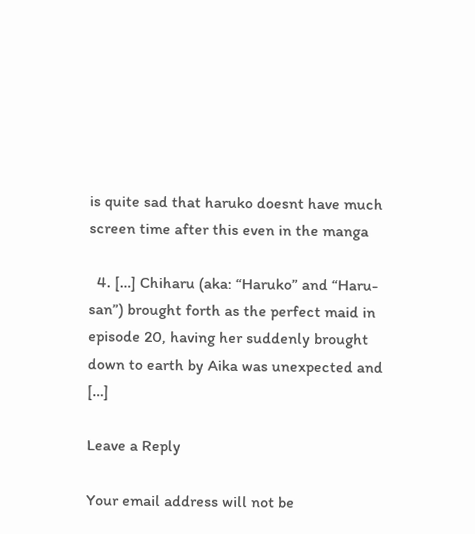is quite sad that haruko doesnt have much screen time after this even in the manga

  4. […] Chiharu (aka: “Haruko” and “Haru-san”) brought forth as the perfect maid in episode 20, having her suddenly brought down to earth by Aika was unexpected and […]

Leave a Reply

Your email address will not be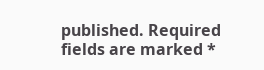published. Required fields are marked *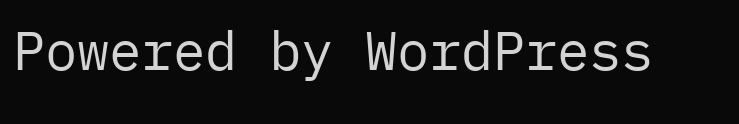Powered by WordPress